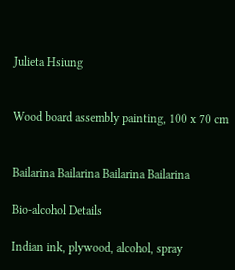Julieta Hsiung


Wood board assembly painting, 100 x 70 cm


Bailarina Bailarina Bailarina Bailarina

Bio-alcohol Details

Indian ink, plywood, alcohol, spray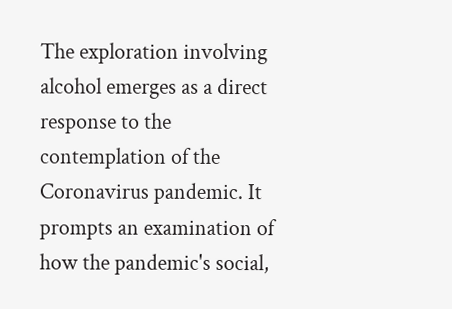The exploration involving alcohol emerges as a direct response to the contemplation of the Coronavirus pandemic. It prompts an examination of how the pandemic's social,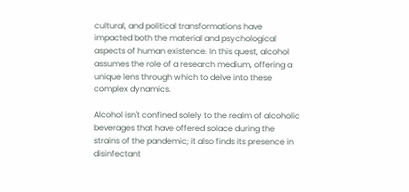cultural, and political transformations have impacted both the material and psychological aspects of human existence. In this quest, alcohol assumes the role of a research medium, offering a unique lens through which to delve into these complex dynamics.

Alcohol isn't confined solely to the realm of alcoholic beverages that have offered solace during the strains of the pandemic; it also finds its presence in disinfectant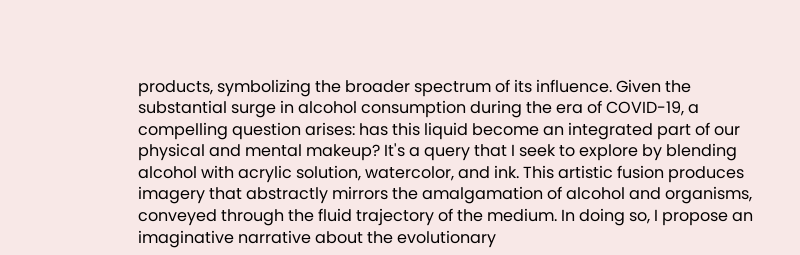products, symbolizing the broader spectrum of its influence. Given the substantial surge in alcohol consumption during the era of COVID-19, a compelling question arises: has this liquid become an integrated part of our physical and mental makeup? It's a query that I seek to explore by blending alcohol with acrylic solution, watercolor, and ink. This artistic fusion produces imagery that abstractly mirrors the amalgamation of alcohol and organisms, conveyed through the fluid trajectory of the medium. In doing so, I propose an imaginative narrative about the evolutionary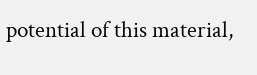potential of this material,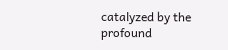catalyzed by the profound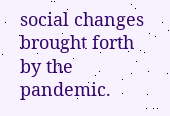social changes brought forth by the pandemic.